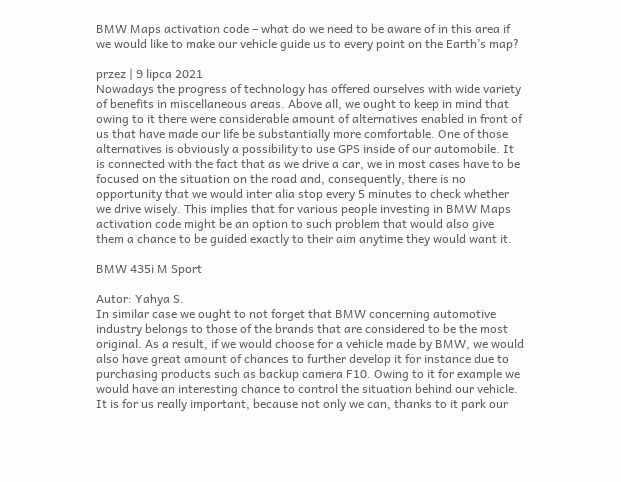BMW Maps activation code – what do we need to be aware of in this area if we would like to make our vehicle guide us to every point on the Earth’s map?

przez | 9 lipca 2021
Nowadays the progress of technology has offered ourselves with wide variety of benefits in miscellaneous areas. Above all, we ought to keep in mind that owing to it there were considerable amount of alternatives enabled in front of us that have made our life be substantially more comfortable. One of those alternatives is obviously a possibility to use GPS inside of our automobile. It is connected with the fact that as we drive a car, we in most cases have to be focused on the situation on the road and, consequently, there is no opportunity that we would inter alia stop every 5 minutes to check whether we drive wisely. This implies that for various people investing in BMW Maps activation code might be an option to such problem that would also give them a chance to be guided exactly to their aim anytime they would want it.

BMW 435i M Sport

Autor: Yahya S.
In similar case we ought to not forget that BMW concerning automotive industry belongs to those of the brands that are considered to be the most original. As a result, if we would choose for a vehicle made by BMW, we would also have great amount of chances to further develop it for instance due to purchasing products such as backup camera F10. Owing to it for example we would have an interesting chance to control the situation behind our vehicle. It is for us really important, because not only we can, thanks to it park our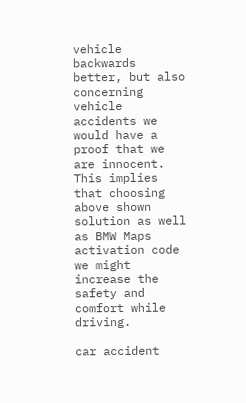vehicle backwards better, but also concerning vehicle accidents we would have a proof that we are innocent. This implies that choosing above shown solution as well as BMW Maps activation code we might increase the safety and comfort while driving.

car accident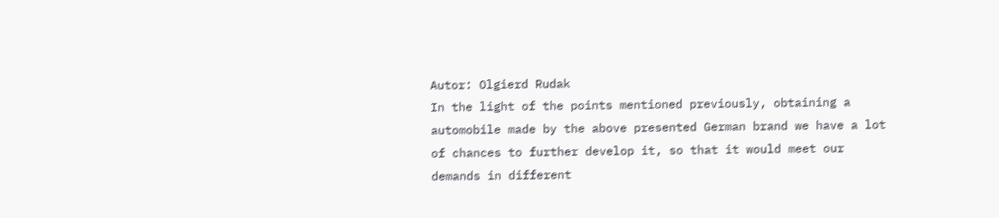Autor: Olgierd Rudak
In the light of the points mentioned previously, obtaining a automobile made by the above presented German brand we have a lot of chances to further develop it, so that it would meet our demands in different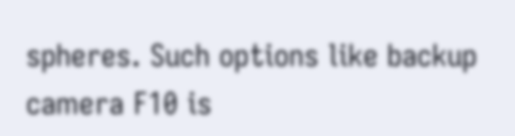spheres. Such options like backup camera F10 is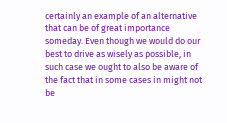certainly an example of an alternative that can be of great importance someday. Even though we would do our best to drive as wisely as possible, in such case we ought to also be aware of the fact that in some cases in might not be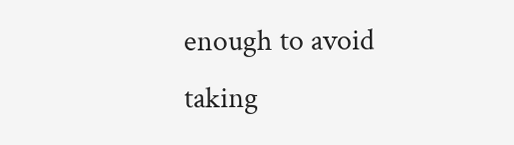enough to avoid taking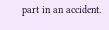part in an accident.